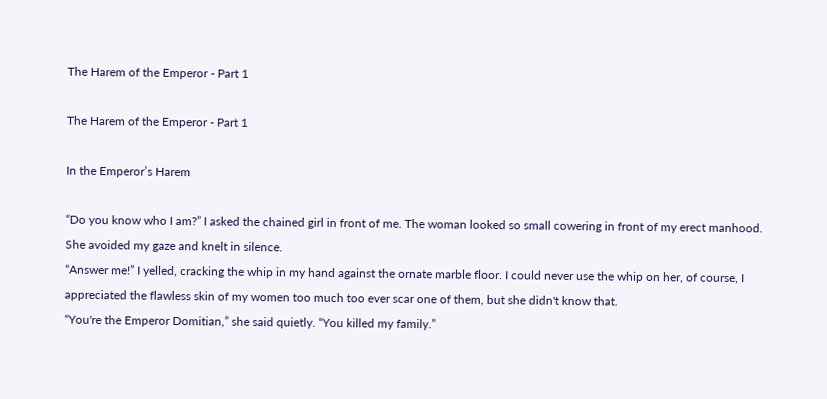The Harem of the Emperor - Part 1

The Harem of the Emperor - Part 1

In the Emperor’s Harem

“Do you know who I am?” I asked the chained girl in front of me. The woman looked so small cowering in front of my erect manhood. She avoided my gaze and knelt in silence.
“Answer me!” I yelled, cracking the whip in my hand against the ornate marble floor. I could never use the whip on her, of course, I appreciated the flawless skin of my women too much too ever scar one of them, but she didn't know that.
“You're the Emperor Domitian,” she said quietly. “You killed my family.”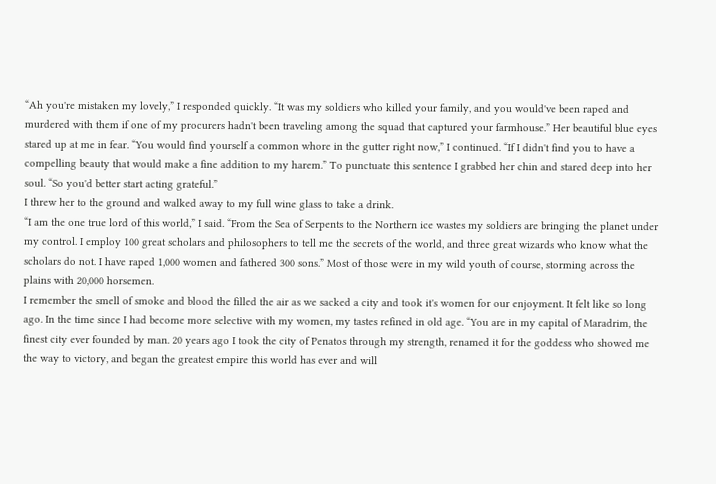“Ah you're mistaken my lovely,” I responded quickly. “It was my soldiers who killed your family, and you would've been raped and murdered with them if one of my procurers hadn't been traveling among the squad that captured your farmhouse.” Her beautiful blue eyes stared up at me in fear. “You would find yourself a common whore in the gutter right now,” I continued. “If I didn't find you to have a compelling beauty that would make a fine addition to my harem.” To punctuate this sentence I grabbed her chin and stared deep into her soul. “So you'd better start acting grateful.”
I threw her to the ground and walked away to my full wine glass to take a drink.
“I am the one true lord of this world,” I said. “From the Sea of Serpents to the Northern ice wastes my soldiers are bringing the planet under my control. I employ 100 great scholars and philosophers to tell me the secrets of the world, and three great wizards who know what the scholars do not. I have raped 1,000 women and fathered 300 sons.” Most of those were in my wild youth of course, storming across the plains with 20,000 horsemen.
I remember the smell of smoke and blood the filled the air as we sacked a city and took it's women for our enjoyment. It felt like so long ago. In the time since I had become more selective with my women, my tastes refined in old age. “You are in my capital of Maradrim, the finest city ever founded by man. 20 years ago I took the city of Penatos through my strength, renamed it for the goddess who showed me the way to victory, and began the greatest empire this world has ever and will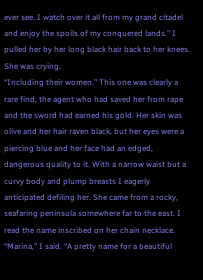ever see. I watch over it all from my grand citadel and enjoy the spoils of my conquered lands.” I pulled her by her long black hair back to her knees. She was crying.
“Including their women.” This one was clearly a rare find, the agent who had saved her from rape and the sword had earned his gold. Her skin was olive and her hair raven black, but her eyes were a piercing blue and her face had an edged, dangerous quality to it. With a narrow waist but a curvy body and plump breasts I eagerly anticipated defiling her. She came from a rocky, seafaring peninsula somewhere far to the east. I read the name inscribed on her chain necklace.
“Marina,” I said. “A pretty name for a beautiful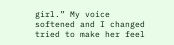girl.” My voice softened and I changed tried to make her feel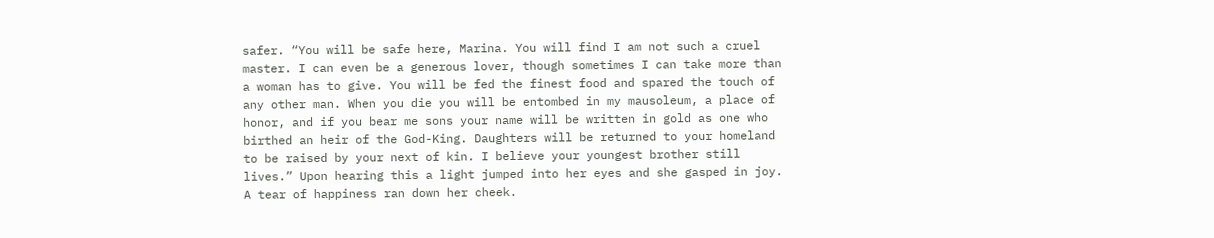safer. “You will be safe here, Marina. You will find I am not such a cruel master. I can even be a generous lover, though sometimes I can take more than a woman has to give. You will be fed the finest food and spared the touch of any other man. When you die you will be entombed in my mausoleum, a place of honor, and if you bear me sons your name will be written in gold as one who birthed an heir of the God-King. Daughters will be returned to your homeland to be raised by your next of kin. I believe your youngest brother still lives.” Upon hearing this a light jumped into her eyes and she gasped in joy. A tear of happiness ran down her cheek.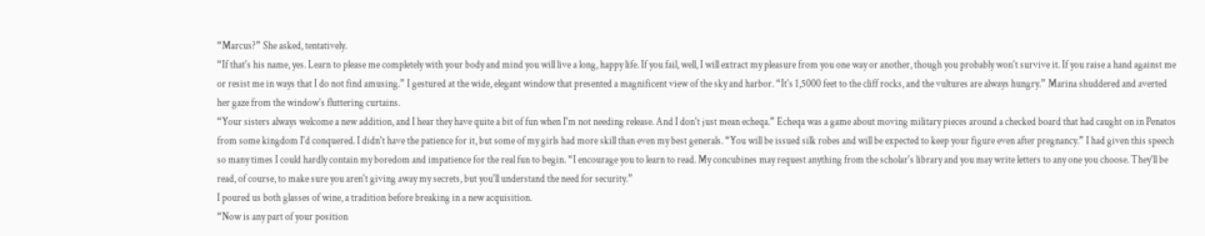“Marcus?” She asked, tentatively.
“If that's his name, yes. Learn to please me completely with your body and mind you will live a long, happy life. If you fail, well, I will extract my pleasure from you one way or another, though you probably won't survive it. If you raise a hand against me or resist me in ways that I do not find amusing.” I gestured at the wide, elegant window that presented a magnificent view of the sky and harbor. “It's 1,5000 feet to the cliff rocks, and the vultures are always hungry.” Marina shuddered and averted her gaze from the window's fluttering curtains.
“Your sisters always welcome a new addition, and I hear they have quite a bit of fun when I'm not needing release. And I don't just mean echeqa.” Echeqa was a game about moving military pieces around a checked board that had caught on in Penatos from some kingdom I'd conquered. I didn't have the patience for it, but some of my girls had more skill than even my best generals. “You will be issued silk robes and will be expected to keep your figure even after pregnancy.” I had given this speech so many times I could hardly contain my boredom and impatience for the real fun to begin. “I encourage you to learn to read. My concubines may request anything from the scholar's library and you may write letters to any one you choose. They'll be read, of course, to make sure you aren't giving away my secrets, but you'll understand the need for security.”
I poured us both glasses of wine, a tradition before breaking in a new acquisition.
“Now is any part of your position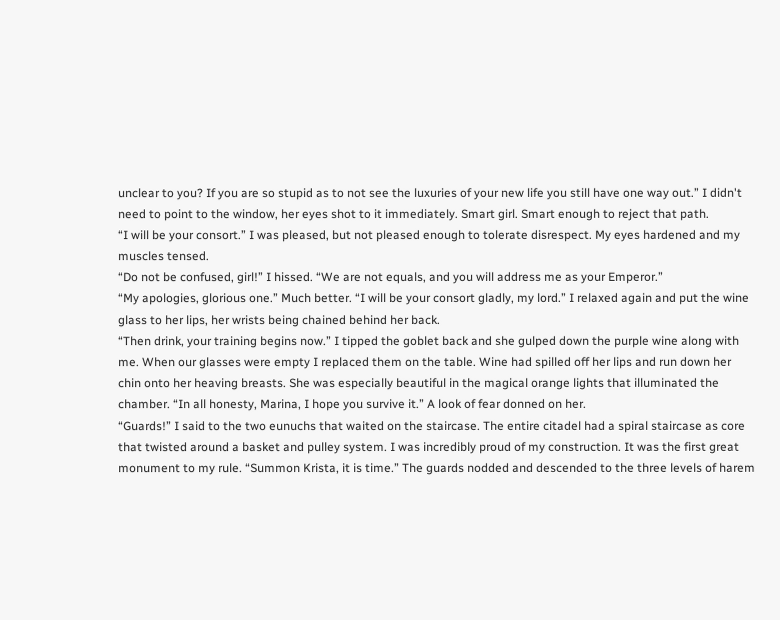unclear to you? If you are so stupid as to not see the luxuries of your new life you still have one way out.” I didn't need to point to the window, her eyes shot to it immediately. Smart girl. Smart enough to reject that path.
“I will be your consort.” I was pleased, but not pleased enough to tolerate disrespect. My eyes hardened and my muscles tensed.
“Do not be confused, girl!” I hissed. “We are not equals, and you will address me as your Emperor.”
“My apologies, glorious one.” Much better. “I will be your consort gladly, my lord.” I relaxed again and put the wine glass to her lips, her wrists being chained behind her back.
“Then drink, your training begins now.” I tipped the goblet back and she gulped down the purple wine along with me. When our glasses were empty I replaced them on the table. Wine had spilled off her lips and run down her chin onto her heaving breasts. She was especially beautiful in the magical orange lights that illuminated the chamber. “In all honesty, Marina, I hope you survive it.” A look of fear donned on her.
“Guards!” I said to the two eunuchs that waited on the staircase. The entire citadel had a spiral staircase as core that twisted around a basket and pulley system. I was incredibly proud of my construction. It was the first great monument to my rule. “Summon Krista, it is time.” The guards nodded and descended to the three levels of harem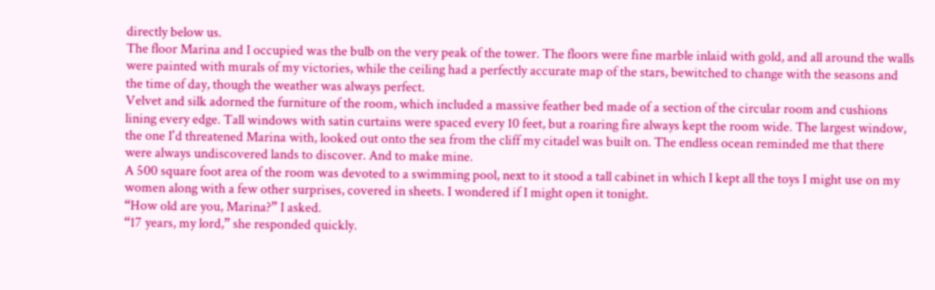directly below us.
The floor Marina and I occupied was the bulb on the very peak of the tower. The floors were fine marble inlaid with gold, and all around the walls were painted with murals of my victories, while the ceiling had a perfectly accurate map of the stars, bewitched to change with the seasons and the time of day, though the weather was always perfect.
Velvet and silk adorned the furniture of the room, which included a massive feather bed made of a section of the circular room and cushions lining every edge. Tall windows with satin curtains were spaced every 10 feet, but a roaring fire always kept the room wide. The largest window, the one I'd threatened Marina with, looked out onto the sea from the cliff my citadel was built on. The endless ocean reminded me that there were always undiscovered lands to discover. And to make mine.
A 500 square foot area of the room was devoted to a swimming pool, next to it stood a tall cabinet in which I kept all the toys I might use on my women along with a few other surprises, covered in sheets. I wondered if I might open it tonight.
“How old are you, Marina?” I asked.
“17 years, my lord,” she responded quickly.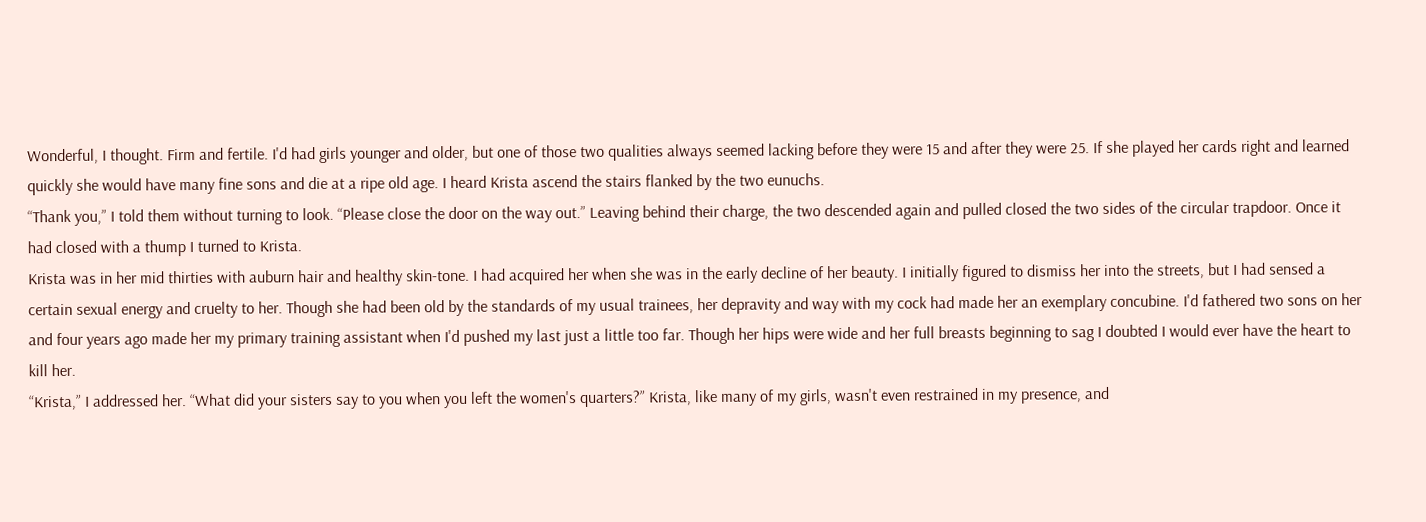Wonderful, I thought. Firm and fertile. I'd had girls younger and older, but one of those two qualities always seemed lacking before they were 15 and after they were 25. If she played her cards right and learned quickly she would have many fine sons and die at a ripe old age. I heard Krista ascend the stairs flanked by the two eunuchs.
“Thank you,” I told them without turning to look. “Please close the door on the way out.” Leaving behind their charge, the two descended again and pulled closed the two sides of the circular trapdoor. Once it had closed with a thump I turned to Krista.
Krista was in her mid thirties with auburn hair and healthy skin-tone. I had acquired her when she was in the early decline of her beauty. I initially figured to dismiss her into the streets, but I had sensed a certain sexual energy and cruelty to her. Though she had been old by the standards of my usual trainees, her depravity and way with my cock had made her an exemplary concubine. I'd fathered two sons on her and four years ago made her my primary training assistant when I'd pushed my last just a little too far. Though her hips were wide and her full breasts beginning to sag I doubted I would ever have the heart to kill her.
“Krista,” I addressed her. “What did your sisters say to you when you left the women's quarters?” Krista, like many of my girls, wasn't even restrained in my presence, and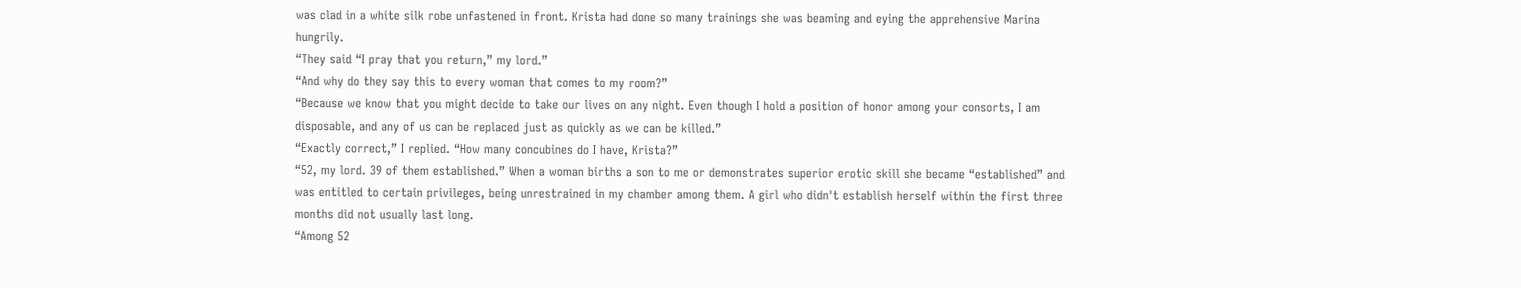was clad in a white silk robe unfastened in front. Krista had done so many trainings she was beaming and eying the apprehensive Marina hungrily.
“They said “I pray that you return,” my lord.”
“And why do they say this to every woman that comes to my room?”
“Because we know that you might decide to take our lives on any night. Even though I hold a position of honor among your consorts, I am disposable, and any of us can be replaced just as quickly as we can be killed.”
“Exactly correct,” I replied. “How many concubines do I have, Krista?”
“52, my lord. 39 of them established.” When a woman births a son to me or demonstrates superior erotic skill she became “established” and was entitled to certain privileges, being unrestrained in my chamber among them. A girl who didn't establish herself within the first three months did not usually last long.
“Among 52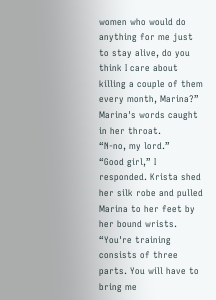women who would do anything for me just to stay alive, do you think I care about killing a couple of them every month, Marina?” Marina's words caught in her throat.
“N-no, my lord.”
“Good girl,” I responded. Krista shed her silk robe and pulled Marina to her feet by her bound wrists. “You're training consists of three parts. You will have to bring me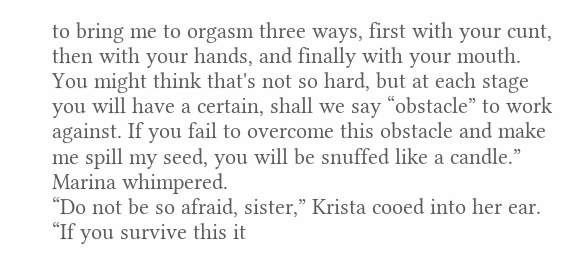to bring me to orgasm three ways, first with your cunt, then with your hands, and finally with your mouth. You might think that's not so hard, but at each stage you will have a certain, shall we say “obstacle” to work against. If you fail to overcome this obstacle and make me spill my seed, you will be snuffed like a candle.” Marina whimpered.
“Do not be so afraid, sister,” Krista cooed into her ear. “If you survive this it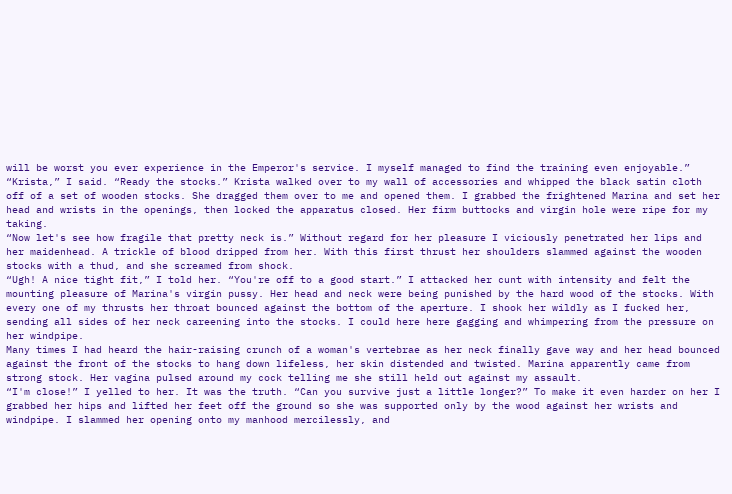will be worst you ever experience in the Emperor's service. I myself managed to find the training even enjoyable.”
“Krista,” I said. “Ready the stocks.” Krista walked over to my wall of accessories and whipped the black satin cloth off of a set of wooden stocks. She dragged them over to me and opened them. I grabbed the frightened Marina and set her head and wrists in the openings, then locked the apparatus closed. Her firm buttocks and virgin hole were ripe for my taking.
“Now let's see how fragile that pretty neck is.” Without regard for her pleasure I viciously penetrated her lips and her maidenhead. A trickle of blood dripped from her. With this first thrust her shoulders slammed against the wooden stocks with a thud, and she screamed from shock.
“Ugh! A nice tight fit,” I told her. “You're off to a good start.” I attacked her cunt with intensity and felt the mounting pleasure of Marina's virgin pussy. Her head and neck were being punished by the hard wood of the stocks. With every one of my thrusts her throat bounced against the bottom of the aperture. I shook her wildly as I fucked her, sending all sides of her neck careening into the stocks. I could here here gagging and whimpering from the pressure on her windpipe.
Many times I had heard the hair-raising crunch of a woman's vertebrae as her neck finally gave way and her head bounced against the front of the stocks to hang down lifeless, her skin distended and twisted. Marina apparently came from strong stock. Her vagina pulsed around my cock telling me she still held out against my assault.
“I'm close!” I yelled to her. It was the truth. “Can you survive just a little longer?” To make it even harder on her I grabbed her hips and lifted her feet off the ground so she was supported only by the wood against her wrists and windpipe. I slammed her opening onto my manhood mercilessly, and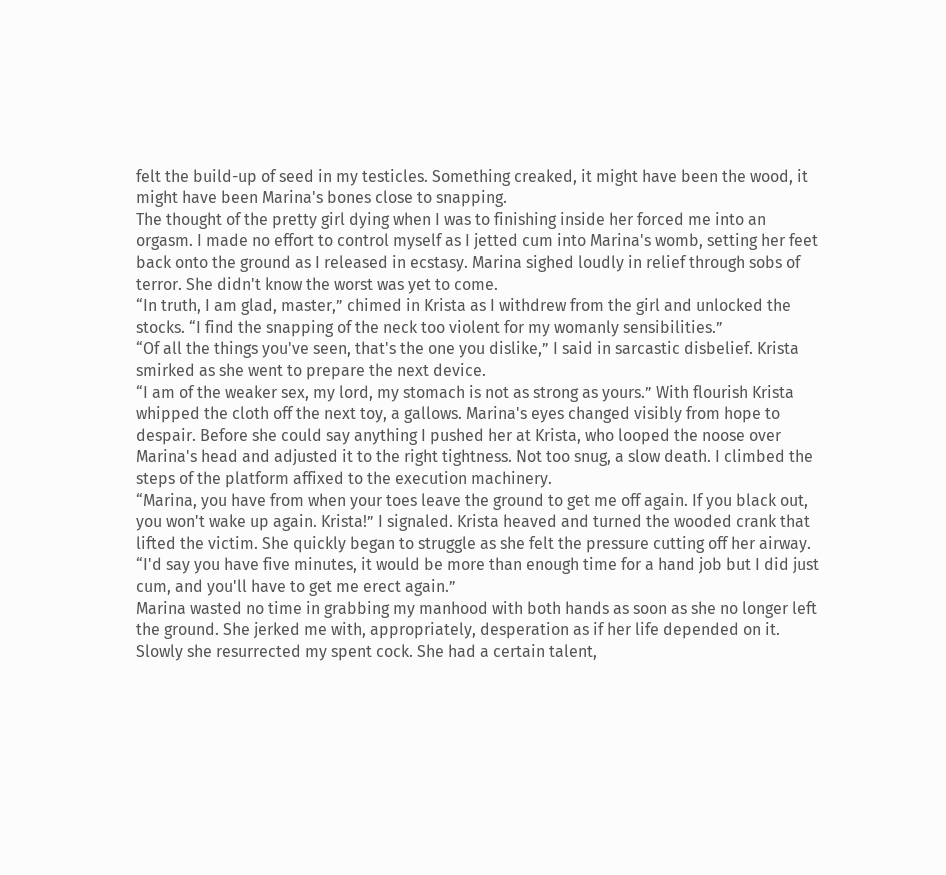felt the build-up of seed in my testicles. Something creaked, it might have been the wood, it might have been Marina's bones close to snapping.
The thought of the pretty girl dying when I was to finishing inside her forced me into an orgasm. I made no effort to control myself as I jetted cum into Marina's womb, setting her feet back onto the ground as I released in ecstasy. Marina sighed loudly in relief through sobs of terror. She didn't know the worst was yet to come.
“In truth, I am glad, master,” chimed in Krista as I withdrew from the girl and unlocked the stocks. “I find the snapping of the neck too violent for my womanly sensibilities.”
“Of all the things you've seen, that's the one you dislike,” I said in sarcastic disbelief. Krista smirked as she went to prepare the next device.
“I am of the weaker sex, my lord, my stomach is not as strong as yours.” With flourish Krista whipped the cloth off the next toy, a gallows. Marina's eyes changed visibly from hope to despair. Before she could say anything I pushed her at Krista, who looped the noose over Marina's head and adjusted it to the right tightness. Not too snug, a slow death. I climbed the steps of the platform affixed to the execution machinery.
“Marina, you have from when your toes leave the ground to get me off again. If you black out, you won't wake up again. Krista!” I signaled. Krista heaved and turned the wooded crank that lifted the victim. She quickly began to struggle as she felt the pressure cutting off her airway. “I'd say you have five minutes, it would be more than enough time for a hand job but I did just cum, and you'll have to get me erect again.”
Marina wasted no time in grabbing my manhood with both hands as soon as she no longer left the ground. She jerked me with, appropriately, desperation as if her life depended on it. Slowly she resurrected my spent cock. She had a certain talent,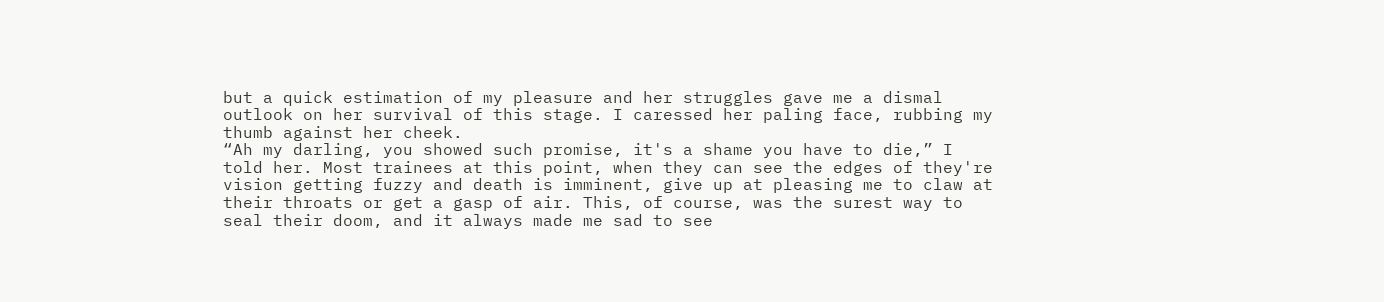but a quick estimation of my pleasure and her struggles gave me a dismal outlook on her survival of this stage. I caressed her paling face, rubbing my thumb against her cheek.
“Ah my darling, you showed such promise, it's a shame you have to die,” I told her. Most trainees at this point, when they can see the edges of they're vision getting fuzzy and death is imminent, give up at pleasing me to claw at their throats or get a gasp of air. This, of course, was the surest way to seal their doom, and it always made me sad to see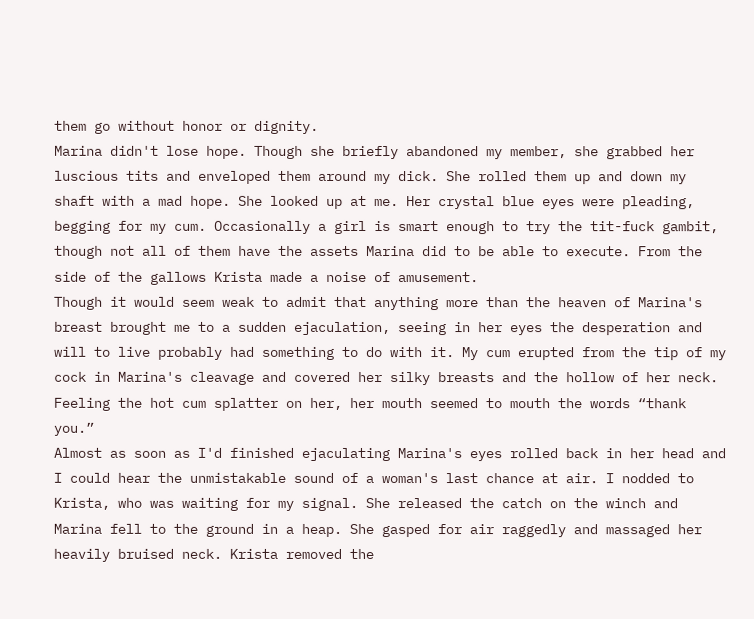them go without honor or dignity.
Marina didn't lose hope. Though she briefly abandoned my member, she grabbed her luscious tits and enveloped them around my dick. She rolled them up and down my shaft with a mad hope. She looked up at me. Her crystal blue eyes were pleading, begging for my cum. Occasionally a girl is smart enough to try the tit-fuck gambit, though not all of them have the assets Marina did to be able to execute. From the side of the gallows Krista made a noise of amusement.
Though it would seem weak to admit that anything more than the heaven of Marina's breast brought me to a sudden ejaculation, seeing in her eyes the desperation and will to live probably had something to do with it. My cum erupted from the tip of my cock in Marina's cleavage and covered her silky breasts and the hollow of her neck. Feeling the hot cum splatter on her, her mouth seemed to mouth the words “thank you.”
Almost as soon as I'd finished ejaculating Marina's eyes rolled back in her head and I could hear the unmistakable sound of a woman's last chance at air. I nodded to Krista, who was waiting for my signal. She released the catch on the winch and Marina fell to the ground in a heap. She gasped for air raggedly and massaged her heavily bruised neck. Krista removed the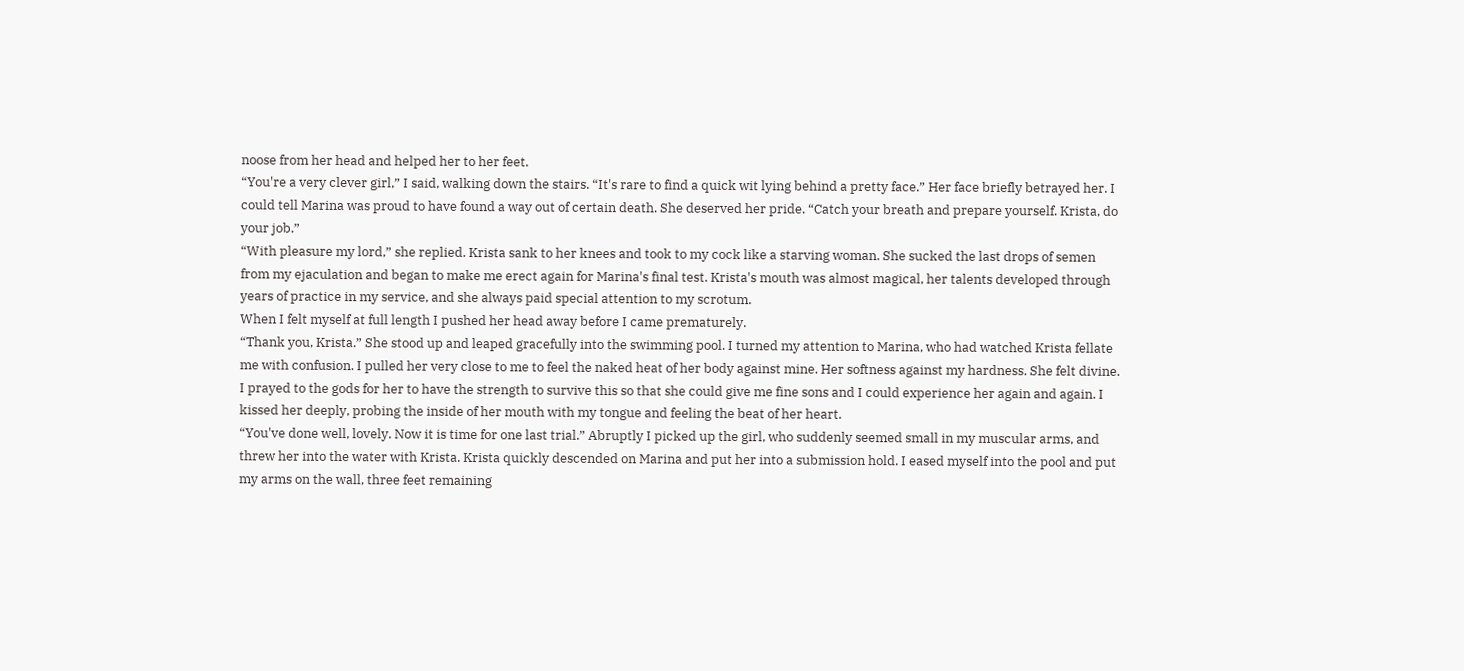noose from her head and helped her to her feet.
“You're a very clever girl,” I said, walking down the stairs. “It's rare to find a quick wit lying behind a pretty face.” Her face briefly betrayed her. I could tell Marina was proud to have found a way out of certain death. She deserved her pride. “Catch your breath and prepare yourself. Krista, do your job.”
“With pleasure my lord,” she replied. Krista sank to her knees and took to my cock like a starving woman. She sucked the last drops of semen from my ejaculation and began to make me erect again for Marina's final test. Krista's mouth was almost magical, her talents developed through years of practice in my service, and she always paid special attention to my scrotum.
When I felt myself at full length I pushed her head away before I came prematurely.
“Thank you, Krista.” She stood up and leaped gracefully into the swimming pool. I turned my attention to Marina, who had watched Krista fellate me with confusion. I pulled her very close to me to feel the naked heat of her body against mine. Her softness against my hardness. She felt divine. I prayed to the gods for her to have the strength to survive this so that she could give me fine sons and I could experience her again and again. I kissed her deeply, probing the inside of her mouth with my tongue and feeling the beat of her heart.
“You've done well, lovely. Now it is time for one last trial.” Abruptly I picked up the girl, who suddenly seemed small in my muscular arms, and threw her into the water with Krista. Krista quickly descended on Marina and put her into a submission hold. I eased myself into the pool and put my arms on the wall, three feet remaining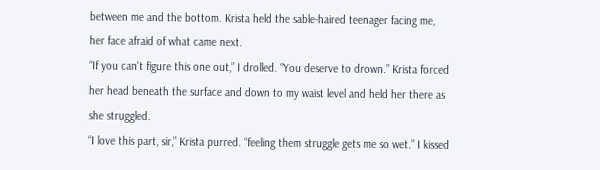between me and the bottom. Krista held the sable-haired teenager facing me, her face afraid of what came next.
“If you can't figure this one out,” I drolled. “You deserve to drown.” Krista forced her head beneath the surface and down to my waist level and held her there as she struggled.
“I love this part, sir,” Krista purred. “feeling them struggle gets me so wet.” I kissed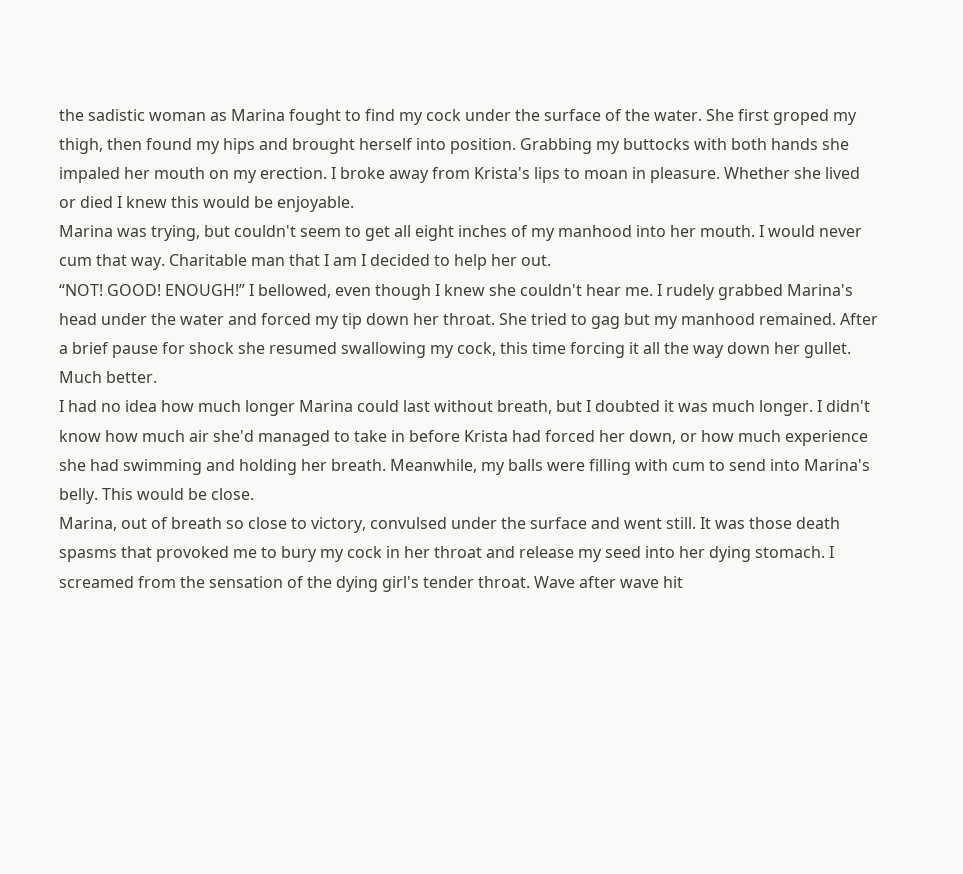the sadistic woman as Marina fought to find my cock under the surface of the water. She first groped my thigh, then found my hips and brought herself into position. Grabbing my buttocks with both hands she impaled her mouth on my erection. I broke away from Krista's lips to moan in pleasure. Whether she lived or died I knew this would be enjoyable.
Marina was trying, but couldn't seem to get all eight inches of my manhood into her mouth. I would never cum that way. Charitable man that I am I decided to help her out.
“NOT! GOOD! ENOUGH!” I bellowed, even though I knew she couldn't hear me. I rudely grabbed Marina's head under the water and forced my tip down her throat. She tried to gag but my manhood remained. After a brief pause for shock she resumed swallowing my cock, this time forcing it all the way down her gullet. Much better.
I had no idea how much longer Marina could last without breath, but I doubted it was much longer. I didn't know how much air she'd managed to take in before Krista had forced her down, or how much experience she had swimming and holding her breath. Meanwhile, my balls were filling with cum to send into Marina's belly. This would be close.
Marina, out of breath so close to victory, convulsed under the surface and went still. It was those death spasms that provoked me to bury my cock in her throat and release my seed into her dying stomach. I screamed from the sensation of the dying girl's tender throat. Wave after wave hit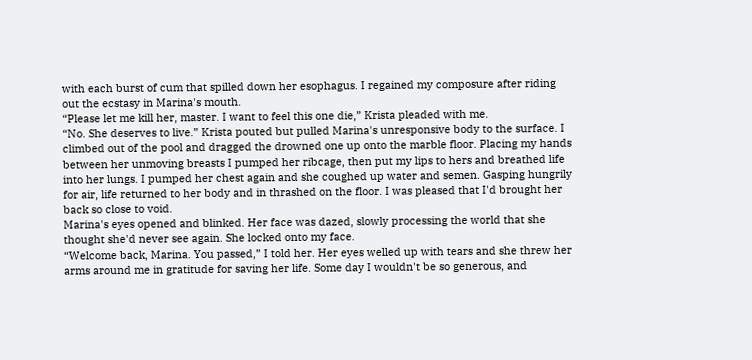with each burst of cum that spilled down her esophagus. I regained my composure after riding out the ecstasy in Marina's mouth.
“Please let me kill her, master. I want to feel this one die,” Krista pleaded with me.
“No. She deserves to live.” Krista pouted but pulled Marina's unresponsive body to the surface. I climbed out of the pool and dragged the drowned one up onto the marble floor. Placing my hands between her unmoving breasts I pumped her ribcage, then put my lips to hers and breathed life into her lungs. I pumped her chest again and she coughed up water and semen. Gasping hungrily for air, life returned to her body and in thrashed on the floor. I was pleased that I'd brought her back so close to void.
Marina's eyes opened and blinked. Her face was dazed, slowly processing the world that she thought she'd never see again. She locked onto my face.
“Welcome back, Marina. You passed,” I told her. Her eyes welled up with tears and she threw her arms around me in gratitude for saving her life. Some day I wouldn't be so generous, and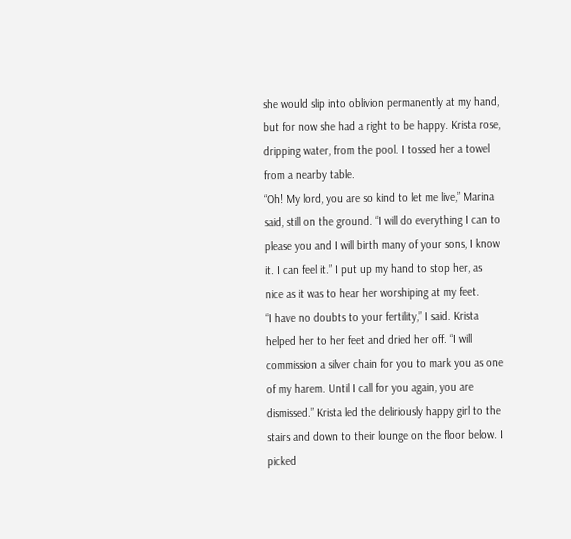she would slip into oblivion permanently at my hand, but for now she had a right to be happy. Krista rose, dripping water, from the pool. I tossed her a towel from a nearby table.
“Oh! My lord, you are so kind to let me live,” Marina said, still on the ground. “I will do everything I can to please you and I will birth many of your sons, I know it. I can feel it.” I put up my hand to stop her, as nice as it was to hear her worshiping at my feet.
“I have no doubts to your fertility,” I said. Krista helped her to her feet and dried her off. “I will commission a silver chain for you to mark you as one of my harem. Until I call for you again, you are dismissed.” Krista led the deliriously happy girl to the stairs and down to their lounge on the floor below. I picked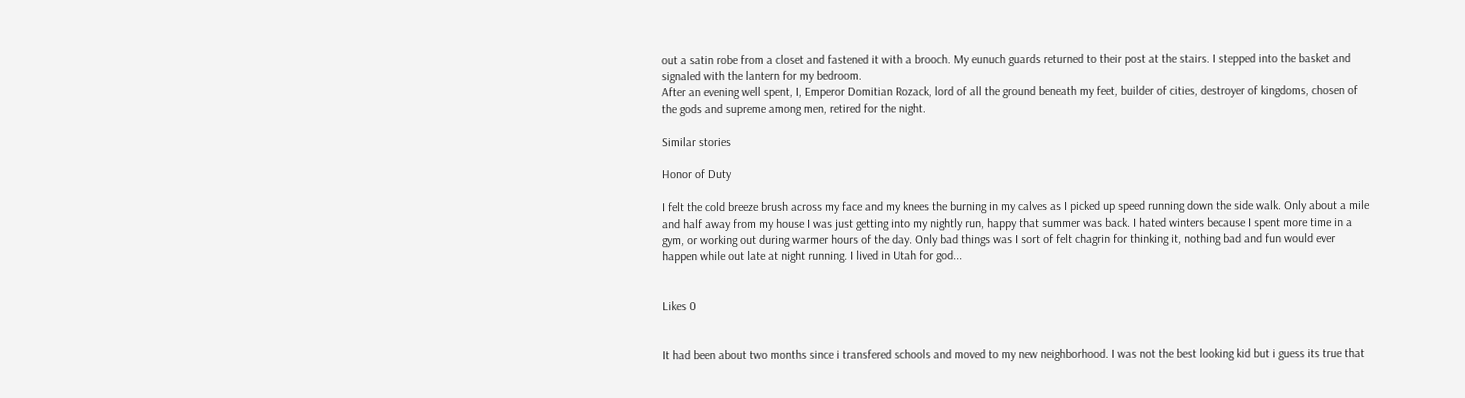out a satin robe from a closet and fastened it with a brooch. My eunuch guards returned to their post at the stairs. I stepped into the basket and signaled with the lantern for my bedroom.
After an evening well spent, I, Emperor Domitian Rozack, lord of all the ground beneath my feet, builder of cities, destroyer of kingdoms, chosen of the gods and supreme among men, retired for the night.

Similar stories

Honor of Duty

I felt the cold breeze brush across my face and my knees the burning in my calves as I picked up speed running down the side walk. Only about a mile and half away from my house I was just getting into my nightly run, happy that summer was back. I hated winters because I spent more time in a gym, or working out during warmer hours of the day. Only bad things was I sort of felt chagrin for thinking it, nothing bad and fun would ever happen while out late at night running. I lived in Utah for god...


Likes 0


It had been about two months since i transfered schools and moved to my new neighborhood. I was not the best looking kid but i guess its true that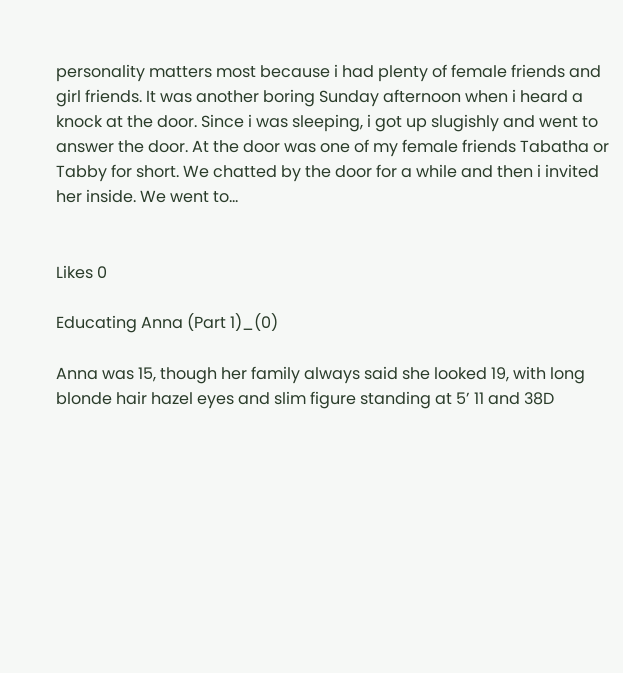personality matters most because i had plenty of female friends and girl friends. It was another boring Sunday afternoon when i heard a knock at the door. Since i was sleeping, i got up slugishly and went to answer the door. At the door was one of my female friends Tabatha or Tabby for short. We chatted by the door for a while and then i invited her inside. We went to...


Likes 0

Educating Anna (Part 1)_(0)

Anna was 15, though her family always said she looked 19, with long blonde hair hazel eyes and slim figure standing at 5’ 11 and 38D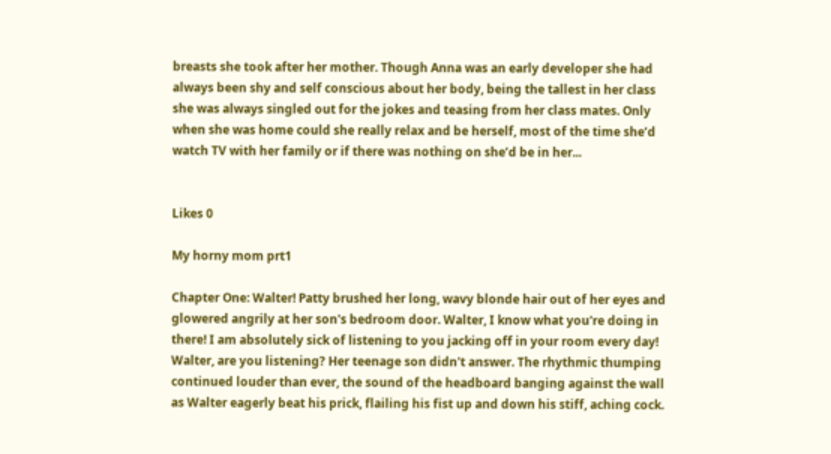breasts she took after her mother. Though Anna was an early developer she had always been shy and self conscious about her body, being the tallest in her class she was always singled out for the jokes and teasing from her class mates. Only when she was home could she really relax and be herself, most of the time she’d watch TV with her family or if there was nothing on she’d be in her...


Likes 0

My horny mom prt1

Chapter One: Walter! Patty brushed her long, wavy blonde hair out of her eyes and glowered angrily at her son's bedroom door. Walter, I know what you're doing in there! I am absolutely sick of listening to you jacking off in your room every day! Walter, are you listening? Her teenage son didn't answer. The rhythmic thumping continued louder than ever, the sound of the headboard banging against the wall as Walter eagerly beat his prick, flailing his fist up and down his stiff, aching cock.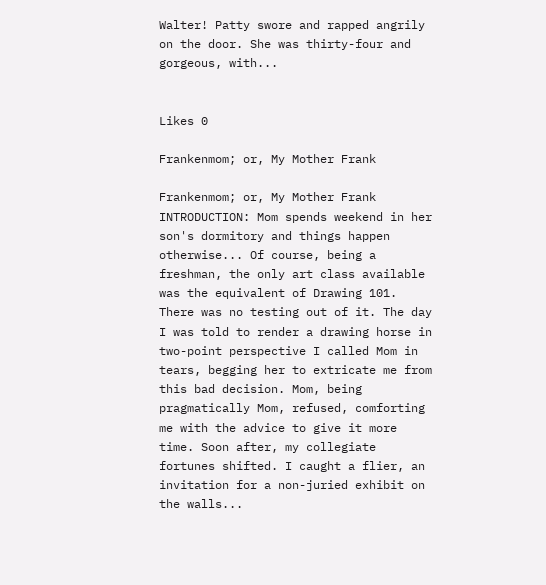Walter! Patty swore and rapped angrily on the door. She was thirty-four and gorgeous, with...


Likes 0

Frankenmom; or, My Mother Frank

Frankenmom; or, My Mother Frank INTRODUCTION: Mom spends weekend in her son's dormitory and things happen otherwise... Of course, being a freshman, the only art class available was the equivalent of Drawing 101. There was no testing out of it. The day I was told to render a drawing horse in two-point perspective I called Mom in tears, begging her to extricate me from this bad decision. Mom, being pragmatically Mom, refused, comforting me with the advice to give it more time. Soon after, my collegiate fortunes shifted. I caught a flier, an invitation for a non-juried exhibit on the walls...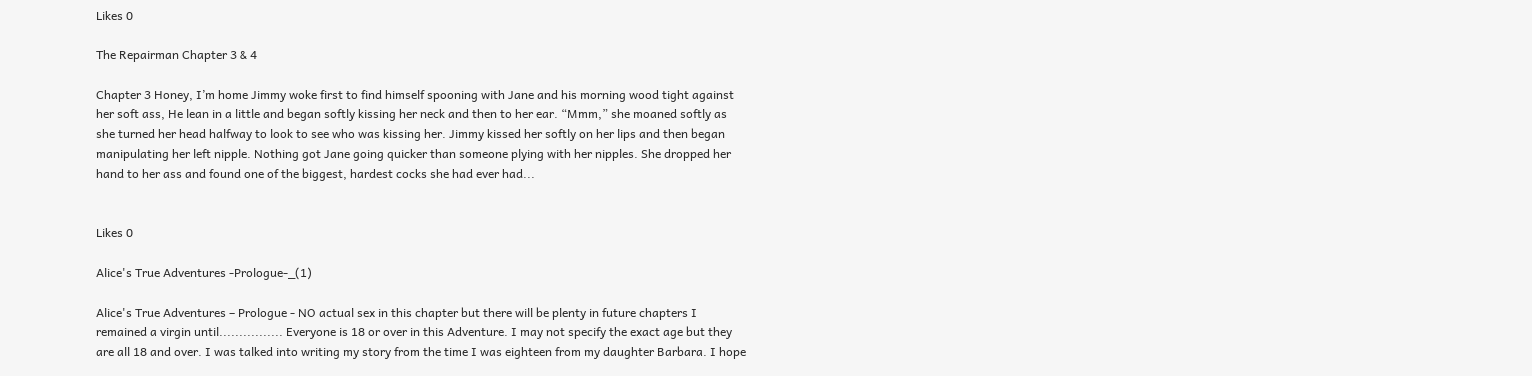Likes 0

The Repairman Chapter 3 & 4

Chapter 3 Honey, I’m home Jimmy woke first to find himself spooning with Jane and his morning wood tight against her soft ass, He lean in a little and began softly kissing her neck and then to her ear. “Mmm,” she moaned softly as she turned her head halfway to look to see who was kissing her. Jimmy kissed her softly on her lips and then began manipulating her left nipple. Nothing got Jane going quicker than someone plying with her nipples. She dropped her hand to her ass and found one of the biggest, hardest cocks she had ever had...


Likes 0

Alice's True Adventures -Prologue-_(1)

Alice's True Adventures – Prologue - NO actual sex in this chapter but there will be plenty in future chapters I remained a virgin until................ Everyone is 18 or over in this Adventure. I may not specify the exact age but they are all 18 and over. I was talked into writing my story from the time I was eighteen from my daughter Barbara. I hope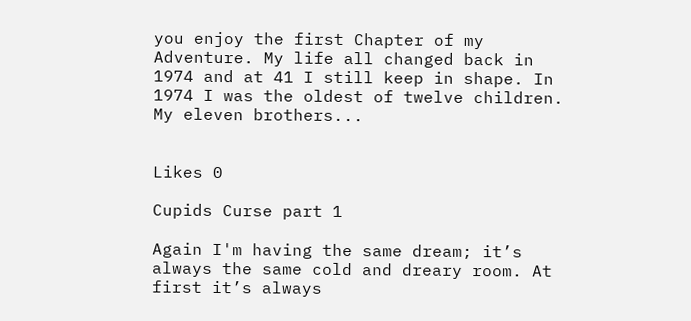you enjoy the first Chapter of my Adventure. My life all changed back in 1974 and at 41 I still keep in shape. In 1974 I was the oldest of twelve children. My eleven brothers...


Likes 0

Cupids Curse part 1

Again I'm having the same dream; it’s always the same cold and dreary room. At first it’s always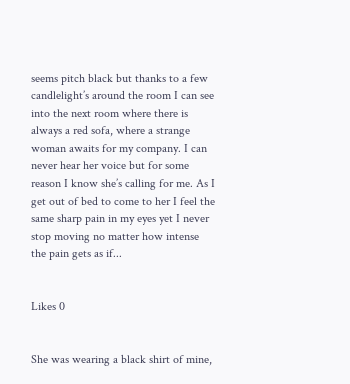seems pitch black but thanks to a few candlelight’s around the room I can see into the next room where there is always a red sofa, where a strange woman awaits for my company. I can never hear her voice but for some reason I know she’s calling for me. As I get out of bed to come to her I feel the same sharp pain in my eyes yet I never stop moving no matter how intense the pain gets as if...


Likes 0


She was wearing a black shirt of mine,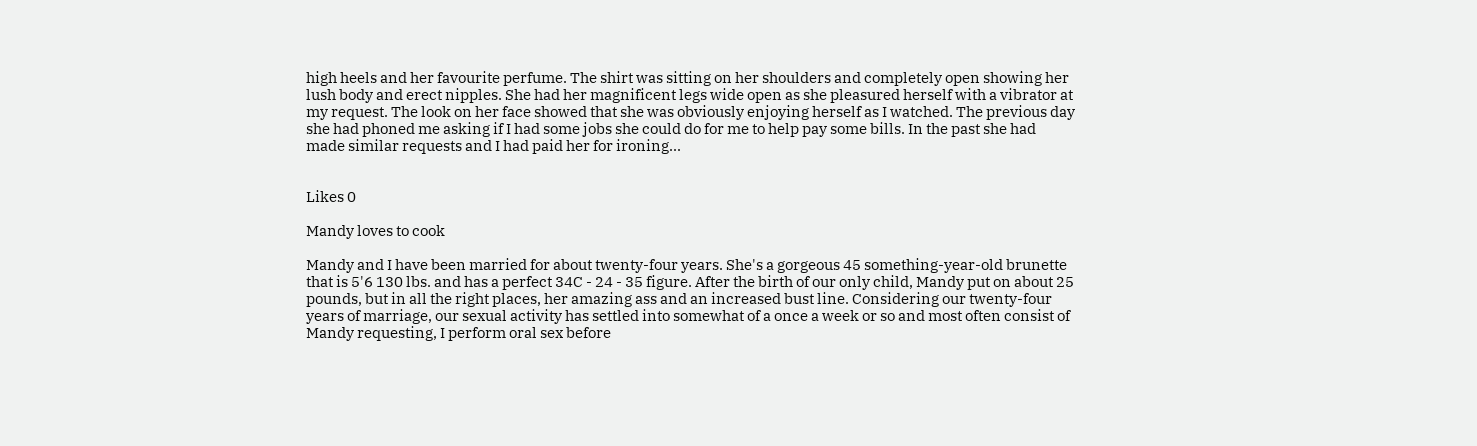high heels and her favourite perfume. The shirt was sitting on her shoulders and completely open showing her lush body and erect nipples. She had her magnificent legs wide open as she pleasured herself with a vibrator at my request. The look on her face showed that she was obviously enjoying herself as I watched. The previous day she had phoned me asking if I had some jobs she could do for me to help pay some bills. In the past she had made similar requests and I had paid her for ironing...


Likes 0

Mandy loves to cook

Mandy and I have been married for about twenty-four years. She's a gorgeous 45 something-year-old brunette that is 5'6 130 lbs. and has a perfect 34C - 24 - 35 figure. After the birth of our only child, Mandy put on about 25 pounds, but in all the right places, her amazing ass and an increased bust line. Considering our twenty-four years of marriage, our sexual activity has settled into somewhat of a once a week or so and most often consist of Mandy requesting, I perform oral sex before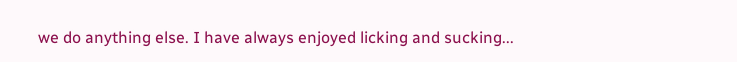we do anything else. I have always enjoyed licking and sucking...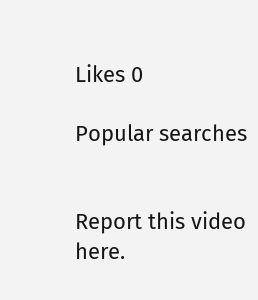Likes 0

Popular searches


Report this video here.